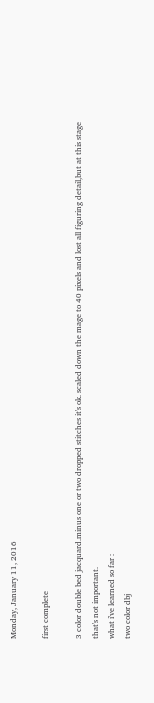Monday, January 11, 2016

first complete

3 color double bed jacquard.minus one or two dropped stitches it's ok. scaled down the mage to 40 pixels and lost all figuring detail,but at this stage that's not important.
what i've learned so far :
two color dbj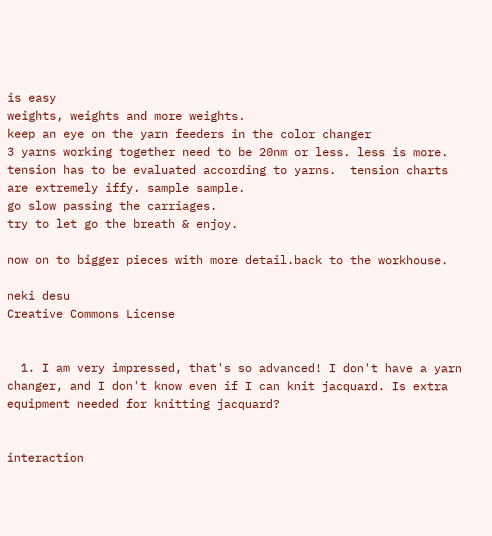is easy
weights, weights and more weights.
keep an eye on the yarn feeders in the color changer
3 yarns working together need to be 20nm or less. less is more.
tension has to be evaluated according to yarns.  tension charts are extremely iffy. sample sample.
go slow passing the carriages.
try to let go the breath & enjoy.

now on to bigger pieces with more detail.back to the workhouse.

neki desu
Creative Commons License


  1. I am very impressed, that's so advanced! I don't have a yarn changer, and I don't know even if I can knit jacquard. Is extra equipment needed for knitting jacquard?


interaction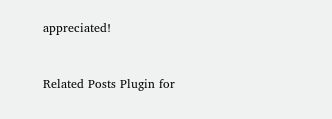appreciated!


Related Posts Plugin for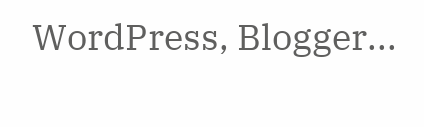WordPress, Blogger...